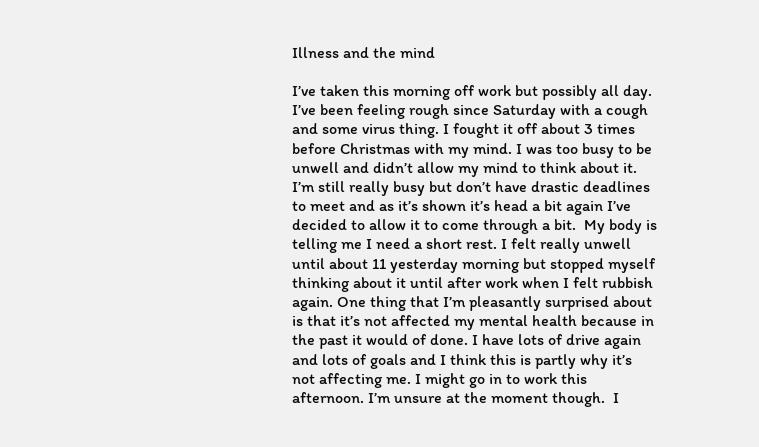Illness and the mind

I’ve taken this morning off work but possibly all day. I’ve been feeling rough since Saturday with a cough and some virus thing. I fought it off about 3 times before Christmas with my mind. I was too busy to be unwell and didn’t allow my mind to think about it.  I’m still really busy but don’t have drastic deadlines to meet and as it’s shown it’s head a bit again I’ve decided to allow it to come through a bit.  My body is telling me I need a short rest. I felt really unwell until about 11 yesterday morning but stopped myself thinking about it until after work when I felt rubbish again. One thing that I’m pleasantly surprised about is that it’s not affected my mental health because in the past it would of done. I have lots of drive again and lots of goals and I think this is partly why it’s not affecting me. I might go in to work this afternoon. I’m unsure at the moment though.  I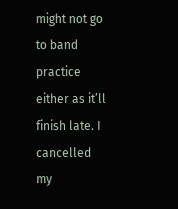might not go to band practice either as it’ll finish late. I cancelled my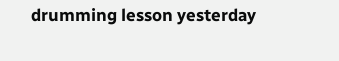drumming lesson yesterday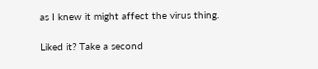as I knew it might affect the virus thing.

Liked it? Take a second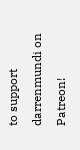to support darrenmundi on Patreon!